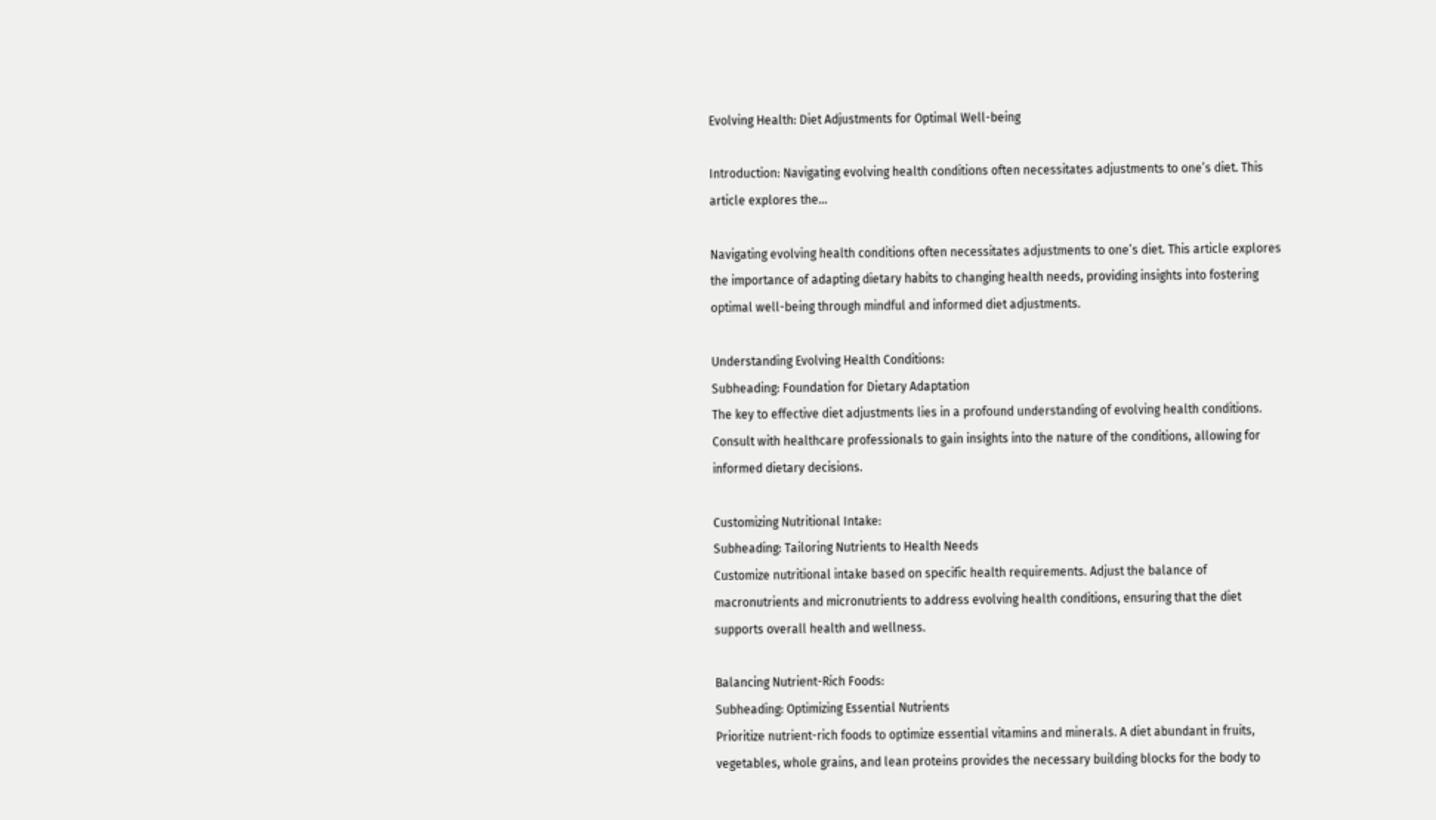Evolving Health: Diet Adjustments for Optimal Well-being

Introduction: Navigating evolving health conditions often necessitates adjustments to one’s diet. This article explores the…

Navigating evolving health conditions often necessitates adjustments to one’s diet. This article explores the importance of adapting dietary habits to changing health needs, providing insights into fostering optimal well-being through mindful and informed diet adjustments.

Understanding Evolving Health Conditions:
Subheading: Foundation for Dietary Adaptation
The key to effective diet adjustments lies in a profound understanding of evolving health conditions. Consult with healthcare professionals to gain insights into the nature of the conditions, allowing for informed dietary decisions.

Customizing Nutritional Intake:
Subheading: Tailoring Nutrients to Health Needs
Customize nutritional intake based on specific health requirements. Adjust the balance of macronutrients and micronutrients to address evolving health conditions, ensuring that the diet supports overall health and wellness.

Balancing Nutrient-Rich Foods:
Subheading: Optimizing Essential Nutrients
Prioritize nutrient-rich foods to optimize essential vitamins and minerals. A diet abundant in fruits, vegetables, whole grains, and lean proteins provides the necessary building blocks for the body to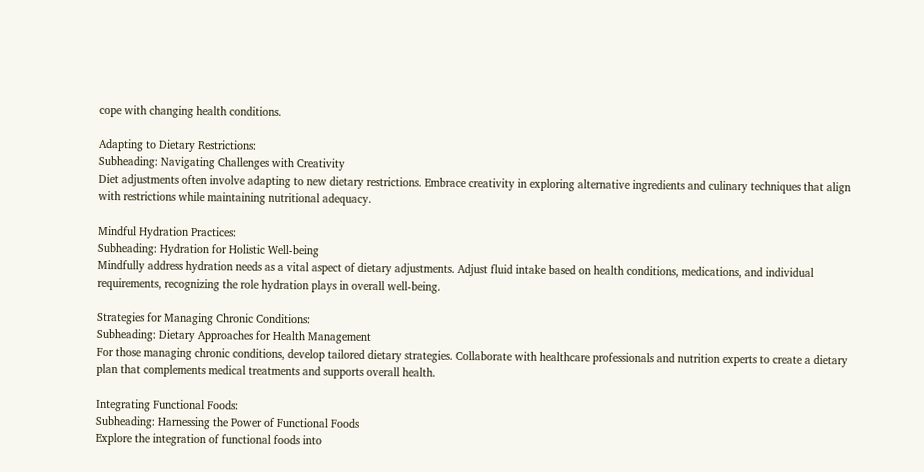cope with changing health conditions.

Adapting to Dietary Restrictions:
Subheading: Navigating Challenges with Creativity
Diet adjustments often involve adapting to new dietary restrictions. Embrace creativity in exploring alternative ingredients and culinary techniques that align with restrictions while maintaining nutritional adequacy.

Mindful Hydration Practices:
Subheading: Hydration for Holistic Well-being
Mindfully address hydration needs as a vital aspect of dietary adjustments. Adjust fluid intake based on health conditions, medications, and individual requirements, recognizing the role hydration plays in overall well-being.

Strategies for Managing Chronic Conditions:
Subheading: Dietary Approaches for Health Management
For those managing chronic conditions, develop tailored dietary strategies. Collaborate with healthcare professionals and nutrition experts to create a dietary plan that complements medical treatments and supports overall health.

Integrating Functional Foods:
Subheading: Harnessing the Power of Functional Foods
Explore the integration of functional foods into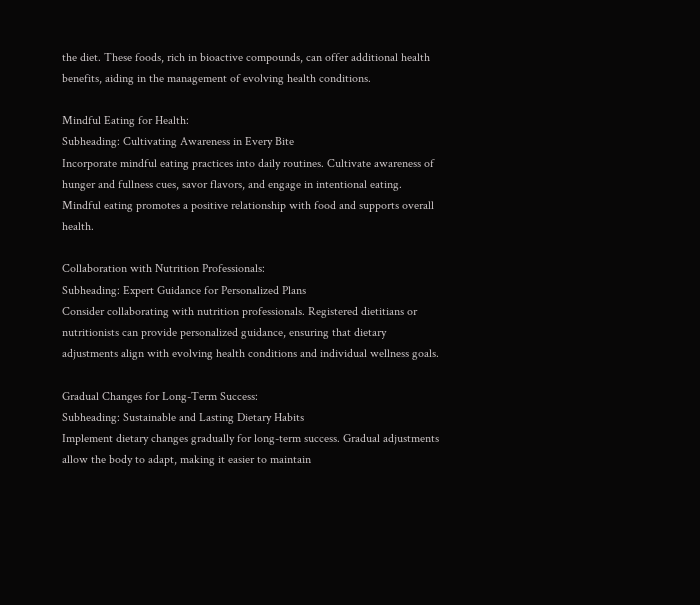the diet. These foods, rich in bioactive compounds, can offer additional health benefits, aiding in the management of evolving health conditions.

Mindful Eating for Health:
Subheading: Cultivating Awareness in Every Bite
Incorporate mindful eating practices into daily routines. Cultivate awareness of hunger and fullness cues, savor flavors, and engage in intentional eating. Mindful eating promotes a positive relationship with food and supports overall health.

Collaboration with Nutrition Professionals:
Subheading: Expert Guidance for Personalized Plans
Consider collaborating with nutrition professionals. Registered dietitians or nutritionists can provide personalized guidance, ensuring that dietary adjustments align with evolving health conditions and individual wellness goals.

Gradual Changes for Long-Term Success:
Subheading: Sustainable and Lasting Dietary Habits
Implement dietary changes gradually for long-term success. Gradual adjustments allow the body to adapt, making it easier to maintain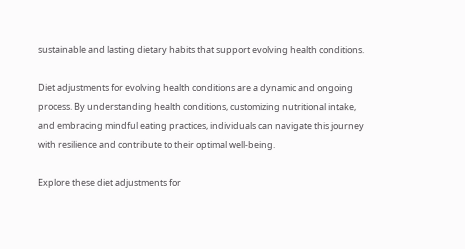sustainable and lasting dietary habits that support evolving health conditions.

Diet adjustments for evolving health conditions are a dynamic and ongoing process. By understanding health conditions, customizing nutritional intake, and embracing mindful eating practices, individuals can navigate this journey with resilience and contribute to their optimal well-being.

Explore these diet adjustments for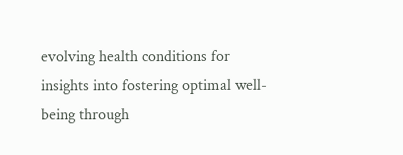evolving health conditions for insights into fostering optimal well-being through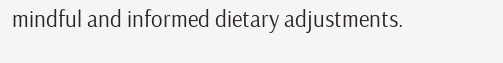mindful and informed dietary adjustments.